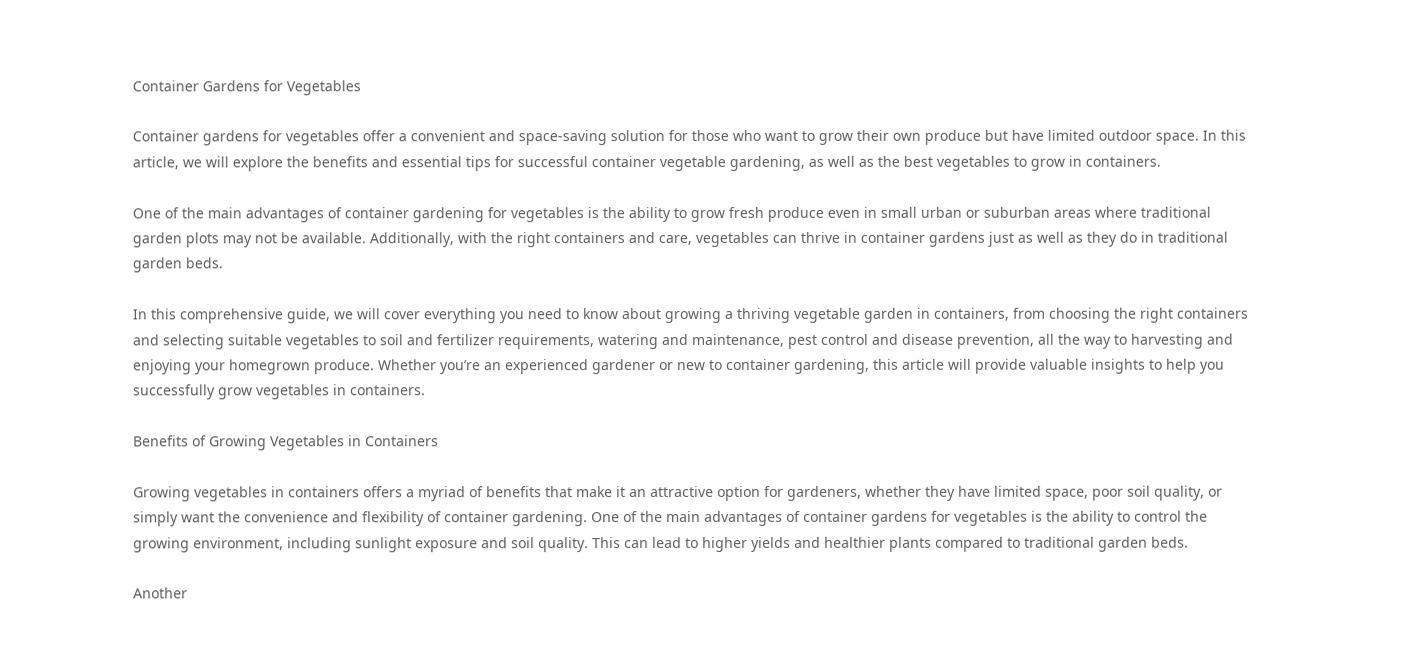Container Gardens for Vegetables

Container gardens for vegetables offer a convenient and space-saving solution for those who want to grow their own produce but have limited outdoor space. In this article, we will explore the benefits and essential tips for successful container vegetable gardening, as well as the best vegetables to grow in containers.

One of the main advantages of container gardening for vegetables is the ability to grow fresh produce even in small urban or suburban areas where traditional garden plots may not be available. Additionally, with the right containers and care, vegetables can thrive in container gardens just as well as they do in traditional garden beds.

In this comprehensive guide, we will cover everything you need to know about growing a thriving vegetable garden in containers, from choosing the right containers and selecting suitable vegetables to soil and fertilizer requirements, watering and maintenance, pest control and disease prevention, all the way to harvesting and enjoying your homegrown produce. Whether you’re an experienced gardener or new to container gardening, this article will provide valuable insights to help you successfully grow vegetables in containers.

Benefits of Growing Vegetables in Containers

Growing vegetables in containers offers a myriad of benefits that make it an attractive option for gardeners, whether they have limited space, poor soil quality, or simply want the convenience and flexibility of container gardening. One of the main advantages of container gardens for vegetables is the ability to control the growing environment, including sunlight exposure and soil quality. This can lead to higher yields and healthier plants compared to traditional garden beds.

Another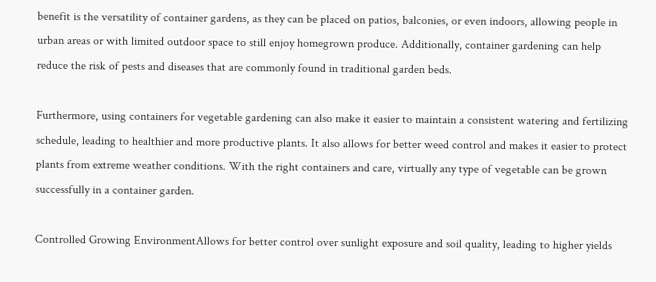benefit is the versatility of container gardens, as they can be placed on patios, balconies, or even indoors, allowing people in urban areas or with limited outdoor space to still enjoy homegrown produce. Additionally, container gardening can help reduce the risk of pests and diseases that are commonly found in traditional garden beds.

Furthermore, using containers for vegetable gardening can also make it easier to maintain a consistent watering and fertilizing schedule, leading to healthier and more productive plants. It also allows for better weed control and makes it easier to protect plants from extreme weather conditions. With the right containers and care, virtually any type of vegetable can be grown successfully in a container garden.

Controlled Growing EnvironmentAllows for better control over sunlight exposure and soil quality, leading to higher yields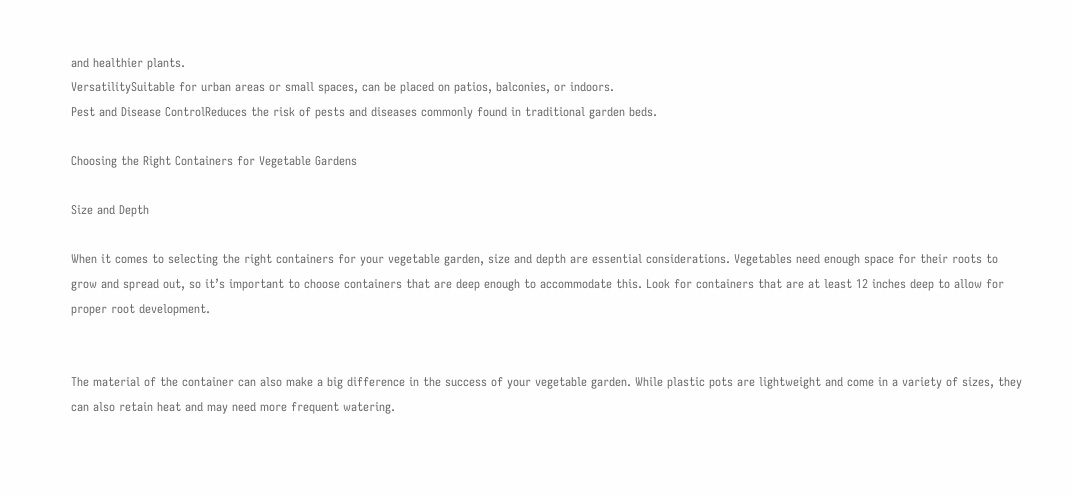and healthier plants.
VersatilitySuitable for urban areas or small spaces, can be placed on patios, balconies, or indoors.
Pest and Disease ControlReduces the risk of pests and diseases commonly found in traditional garden beds.

Choosing the Right Containers for Vegetable Gardens

Size and Depth

When it comes to selecting the right containers for your vegetable garden, size and depth are essential considerations. Vegetables need enough space for their roots to grow and spread out, so it’s important to choose containers that are deep enough to accommodate this. Look for containers that are at least 12 inches deep to allow for proper root development.


The material of the container can also make a big difference in the success of your vegetable garden. While plastic pots are lightweight and come in a variety of sizes, they can also retain heat and may need more frequent watering.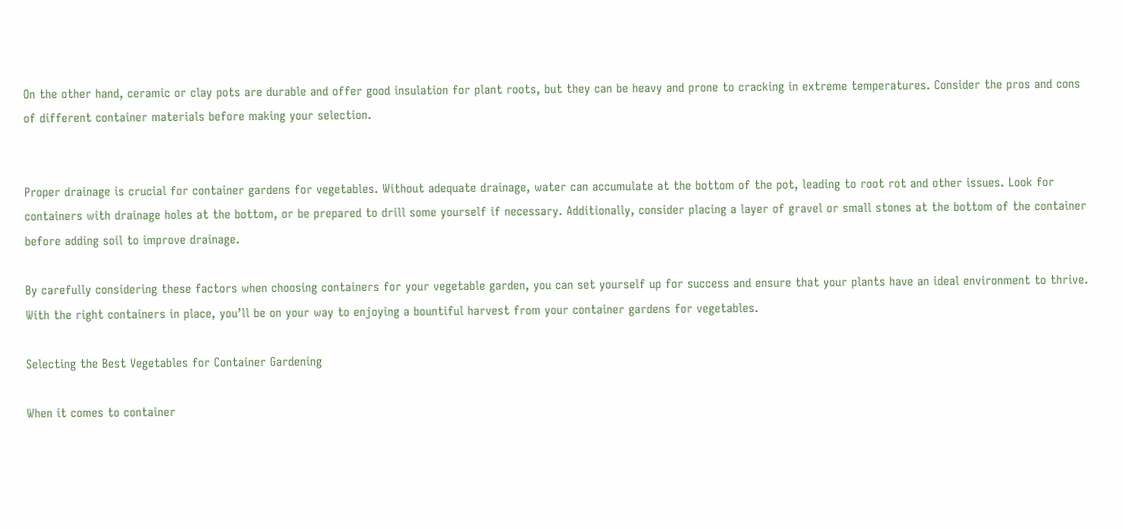On the other hand, ceramic or clay pots are durable and offer good insulation for plant roots, but they can be heavy and prone to cracking in extreme temperatures. Consider the pros and cons of different container materials before making your selection.


Proper drainage is crucial for container gardens for vegetables. Without adequate drainage, water can accumulate at the bottom of the pot, leading to root rot and other issues. Look for containers with drainage holes at the bottom, or be prepared to drill some yourself if necessary. Additionally, consider placing a layer of gravel or small stones at the bottom of the container before adding soil to improve drainage.

By carefully considering these factors when choosing containers for your vegetable garden, you can set yourself up for success and ensure that your plants have an ideal environment to thrive. With the right containers in place, you’ll be on your way to enjoying a bountiful harvest from your container gardens for vegetables.

Selecting the Best Vegetables for Container Gardening

When it comes to container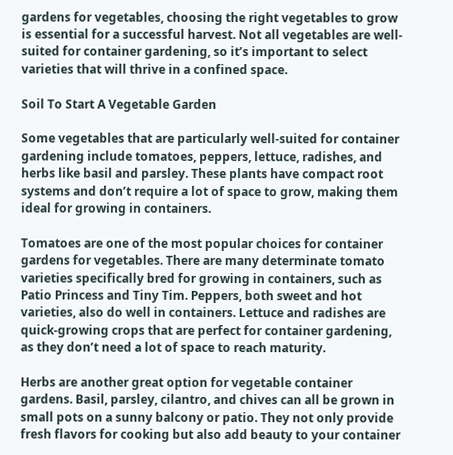gardens for vegetables, choosing the right vegetables to grow is essential for a successful harvest. Not all vegetables are well-suited for container gardening, so it’s important to select varieties that will thrive in a confined space.

Soil To Start A Vegetable Garden

Some vegetables that are particularly well-suited for container gardening include tomatoes, peppers, lettuce, radishes, and herbs like basil and parsley. These plants have compact root systems and don’t require a lot of space to grow, making them ideal for growing in containers.

Tomatoes are one of the most popular choices for container gardens for vegetables. There are many determinate tomato varieties specifically bred for growing in containers, such as Patio Princess and Tiny Tim. Peppers, both sweet and hot varieties, also do well in containers. Lettuce and radishes are quick-growing crops that are perfect for container gardening, as they don’t need a lot of space to reach maturity.

Herbs are another great option for vegetable container gardens. Basil, parsley, cilantro, and chives can all be grown in small pots on a sunny balcony or patio. They not only provide fresh flavors for cooking but also add beauty to your container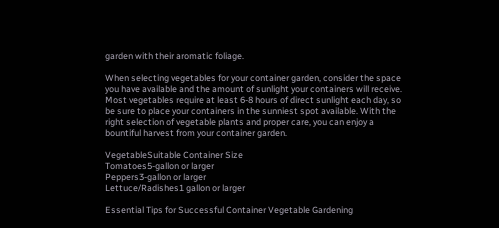garden with their aromatic foliage.

When selecting vegetables for your container garden, consider the space you have available and the amount of sunlight your containers will receive. Most vegetables require at least 6-8 hours of direct sunlight each day, so be sure to place your containers in the sunniest spot available. With the right selection of vegetable plants and proper care, you can enjoy a bountiful harvest from your container garden.

VegetableSuitable Container Size
Tomatoes5-gallon or larger
Peppers3-gallon or larger
Lettuce/Radishes1 gallon or larger

Essential Tips for Successful Container Vegetable Gardening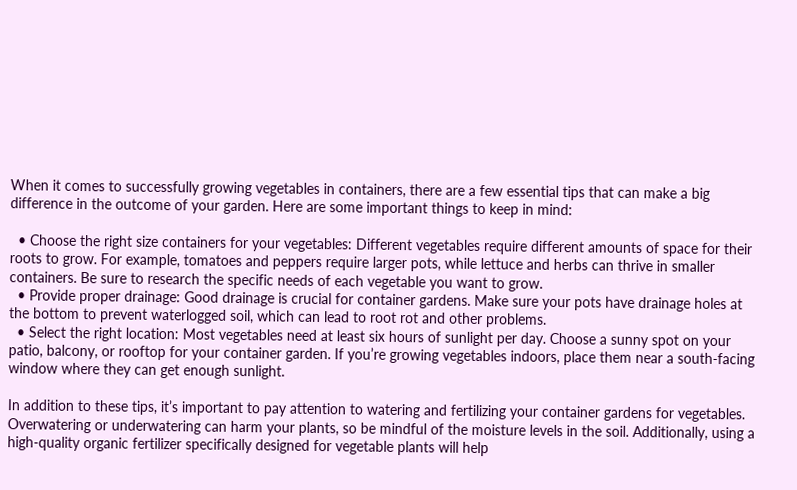When it comes to successfully growing vegetables in containers, there are a few essential tips that can make a big difference in the outcome of your garden. Here are some important things to keep in mind:

  • Choose the right size containers for your vegetables: Different vegetables require different amounts of space for their roots to grow. For example, tomatoes and peppers require larger pots, while lettuce and herbs can thrive in smaller containers. Be sure to research the specific needs of each vegetable you want to grow.
  • Provide proper drainage: Good drainage is crucial for container gardens. Make sure your pots have drainage holes at the bottom to prevent waterlogged soil, which can lead to root rot and other problems.
  • Select the right location: Most vegetables need at least six hours of sunlight per day. Choose a sunny spot on your patio, balcony, or rooftop for your container garden. If you’re growing vegetables indoors, place them near a south-facing window where they can get enough sunlight.

In addition to these tips, it’s important to pay attention to watering and fertilizing your container gardens for vegetables. Overwatering or underwatering can harm your plants, so be mindful of the moisture levels in the soil. Additionally, using a high-quality organic fertilizer specifically designed for vegetable plants will help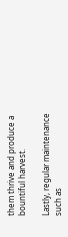them thrive and produce a bountiful harvest.

Lastly, regular maintenance such as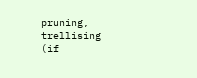pruning, trellising (if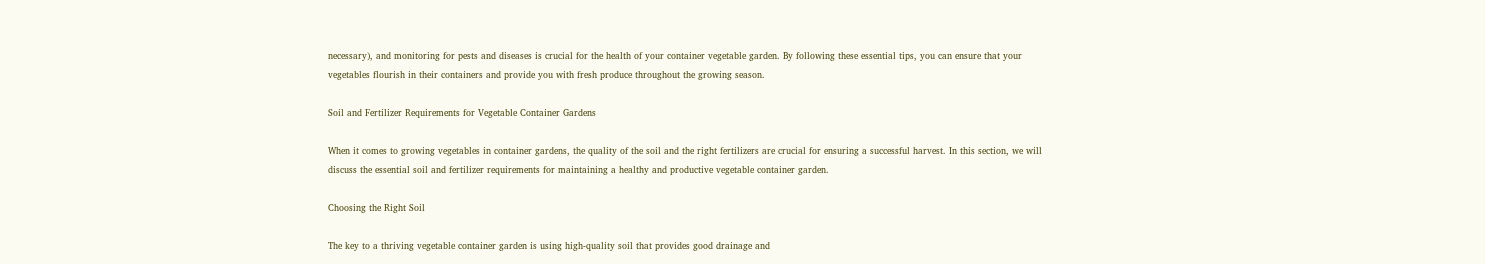necessary), and monitoring for pests and diseases is crucial for the health of your container vegetable garden. By following these essential tips, you can ensure that your vegetables flourish in their containers and provide you with fresh produce throughout the growing season.

Soil and Fertilizer Requirements for Vegetable Container Gardens

When it comes to growing vegetables in container gardens, the quality of the soil and the right fertilizers are crucial for ensuring a successful harvest. In this section, we will discuss the essential soil and fertilizer requirements for maintaining a healthy and productive vegetable container garden.

Choosing the Right Soil

The key to a thriving vegetable container garden is using high-quality soil that provides good drainage and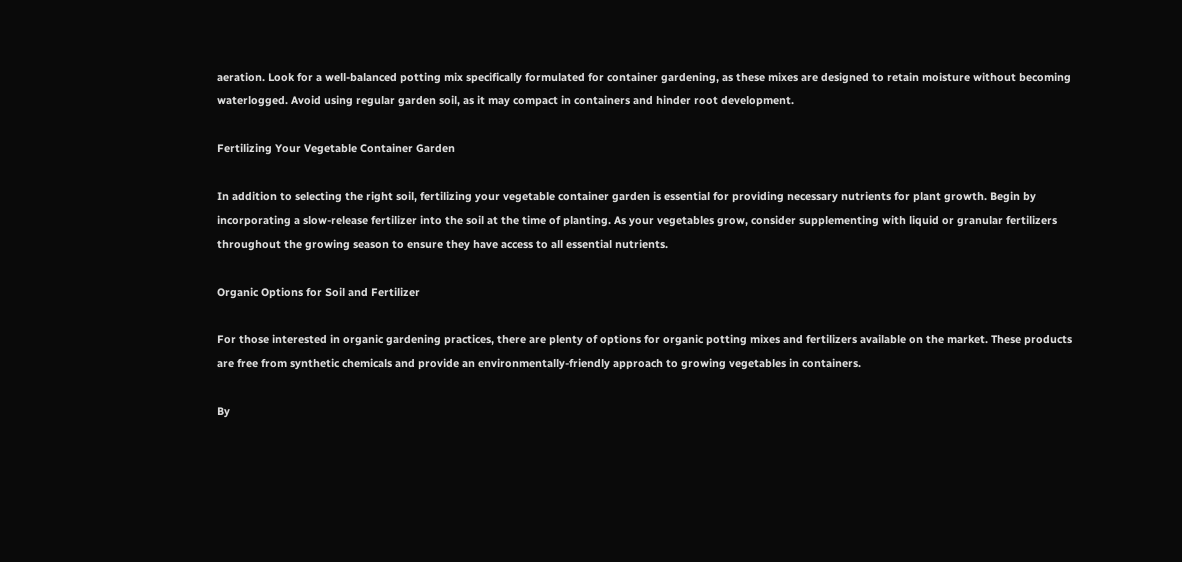aeration. Look for a well-balanced potting mix specifically formulated for container gardening, as these mixes are designed to retain moisture without becoming waterlogged. Avoid using regular garden soil, as it may compact in containers and hinder root development.

Fertilizing Your Vegetable Container Garden

In addition to selecting the right soil, fertilizing your vegetable container garden is essential for providing necessary nutrients for plant growth. Begin by incorporating a slow-release fertilizer into the soil at the time of planting. As your vegetables grow, consider supplementing with liquid or granular fertilizers throughout the growing season to ensure they have access to all essential nutrients.

Organic Options for Soil and Fertilizer

For those interested in organic gardening practices, there are plenty of options for organic potting mixes and fertilizers available on the market. These products are free from synthetic chemicals and provide an environmentally-friendly approach to growing vegetables in containers.

By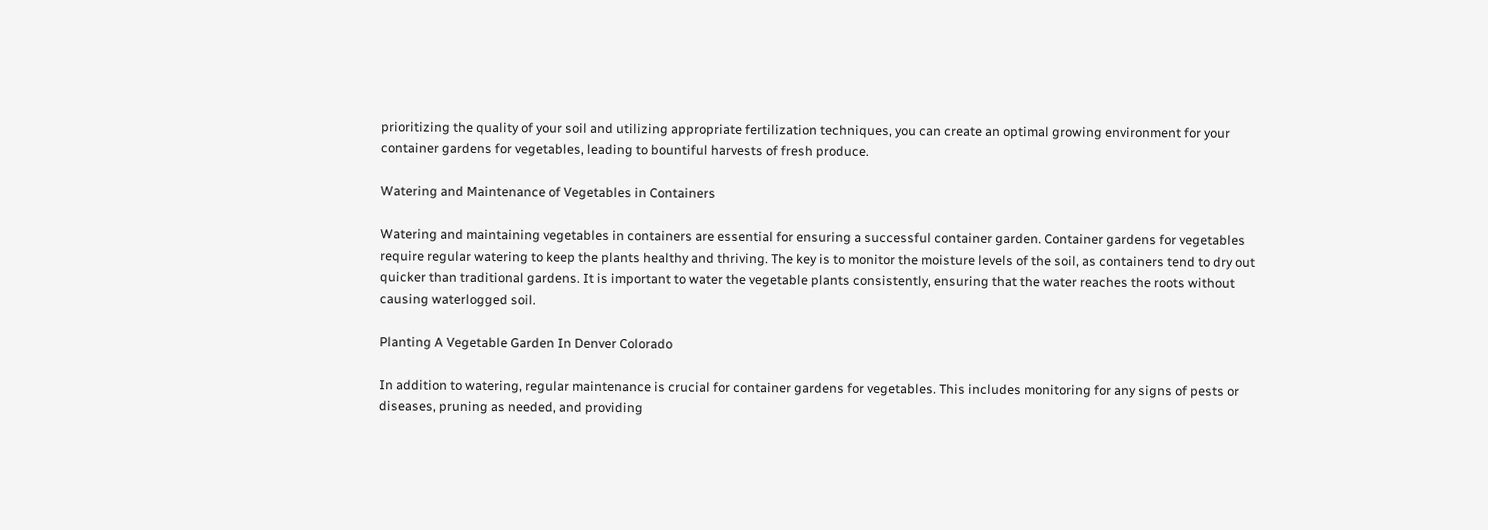prioritizing the quality of your soil and utilizing appropriate fertilization techniques, you can create an optimal growing environment for your container gardens for vegetables, leading to bountiful harvests of fresh produce.

Watering and Maintenance of Vegetables in Containers

Watering and maintaining vegetables in containers are essential for ensuring a successful container garden. Container gardens for vegetables require regular watering to keep the plants healthy and thriving. The key is to monitor the moisture levels of the soil, as containers tend to dry out quicker than traditional gardens. It is important to water the vegetable plants consistently, ensuring that the water reaches the roots without causing waterlogged soil.

Planting A Vegetable Garden In Denver Colorado

In addition to watering, regular maintenance is crucial for container gardens for vegetables. This includes monitoring for any signs of pests or diseases, pruning as needed, and providing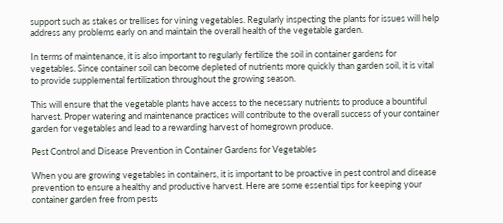support such as stakes or trellises for vining vegetables. Regularly inspecting the plants for issues will help address any problems early on and maintain the overall health of the vegetable garden.

In terms of maintenance, it is also important to regularly fertilize the soil in container gardens for vegetables. Since container soil can become depleted of nutrients more quickly than garden soil, it is vital to provide supplemental fertilization throughout the growing season.

This will ensure that the vegetable plants have access to the necessary nutrients to produce a bountiful harvest. Proper watering and maintenance practices will contribute to the overall success of your container garden for vegetables and lead to a rewarding harvest of homegrown produce.

Pest Control and Disease Prevention in Container Gardens for Vegetables

When you are growing vegetables in containers, it is important to be proactive in pest control and disease prevention to ensure a healthy and productive harvest. Here are some essential tips for keeping your container garden free from pests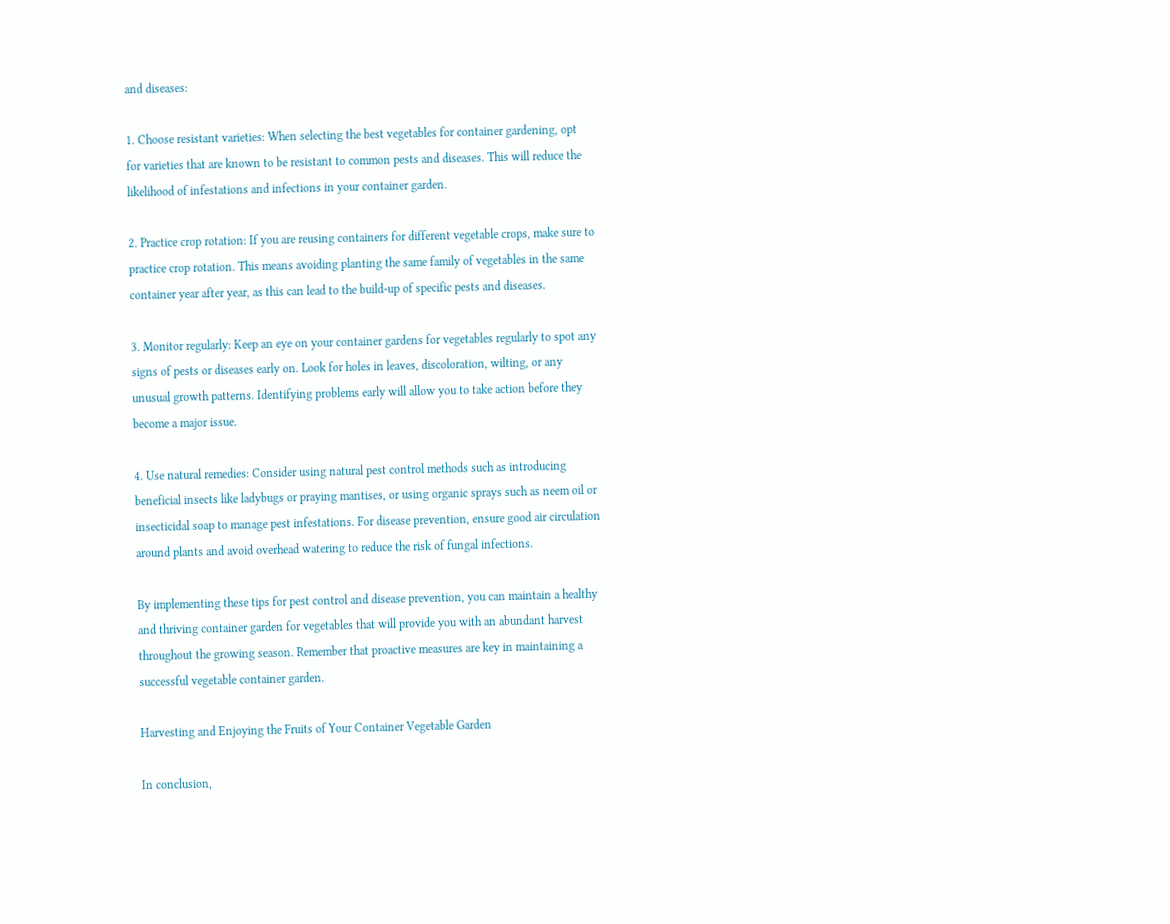and diseases:

1. Choose resistant varieties: When selecting the best vegetables for container gardening, opt for varieties that are known to be resistant to common pests and diseases. This will reduce the likelihood of infestations and infections in your container garden.

2. Practice crop rotation: If you are reusing containers for different vegetable crops, make sure to practice crop rotation. This means avoiding planting the same family of vegetables in the same container year after year, as this can lead to the build-up of specific pests and diseases.

3. Monitor regularly: Keep an eye on your container gardens for vegetables regularly to spot any signs of pests or diseases early on. Look for holes in leaves, discoloration, wilting, or any unusual growth patterns. Identifying problems early will allow you to take action before they become a major issue.

4. Use natural remedies: Consider using natural pest control methods such as introducing beneficial insects like ladybugs or praying mantises, or using organic sprays such as neem oil or insecticidal soap to manage pest infestations. For disease prevention, ensure good air circulation around plants and avoid overhead watering to reduce the risk of fungal infections.

By implementing these tips for pest control and disease prevention, you can maintain a healthy and thriving container garden for vegetables that will provide you with an abundant harvest throughout the growing season. Remember that proactive measures are key in maintaining a successful vegetable container garden.

Harvesting and Enjoying the Fruits of Your Container Vegetable Garden

In conclusion,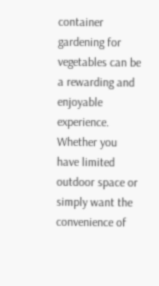container gardening for vegetables can be a rewarding and enjoyable experience. Whether you have limited outdoor space or simply want the convenience of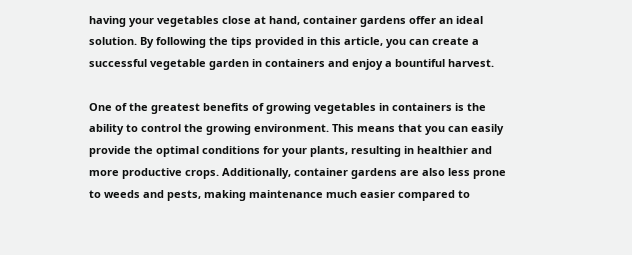having your vegetables close at hand, container gardens offer an ideal solution. By following the tips provided in this article, you can create a successful vegetable garden in containers and enjoy a bountiful harvest.

One of the greatest benefits of growing vegetables in containers is the ability to control the growing environment. This means that you can easily provide the optimal conditions for your plants, resulting in healthier and more productive crops. Additionally, container gardens are also less prone to weeds and pests, making maintenance much easier compared to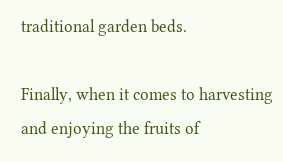traditional garden beds.

Finally, when it comes to harvesting and enjoying the fruits of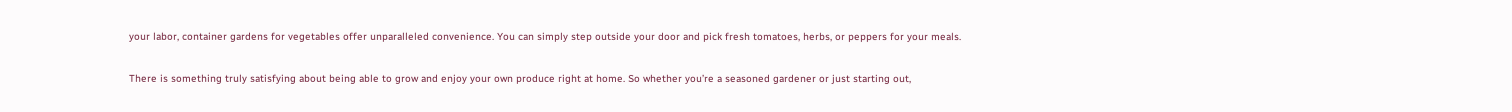your labor, container gardens for vegetables offer unparalleled convenience. You can simply step outside your door and pick fresh tomatoes, herbs, or peppers for your meals.

There is something truly satisfying about being able to grow and enjoy your own produce right at home. So whether you’re a seasoned gardener or just starting out,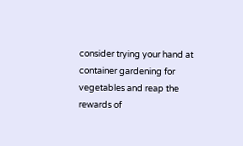consider trying your hand at container gardening for vegetables and reap the rewards of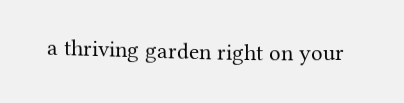a thriving garden right on your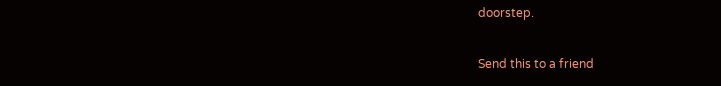doorstep.

Send this to a friend